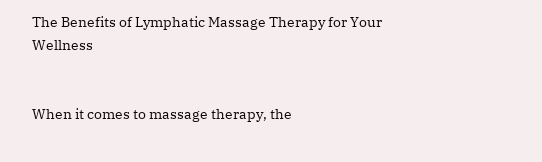The Benefits of Lymphatic Massage Therapy for Your Wellness


When it comes to massage therapy, the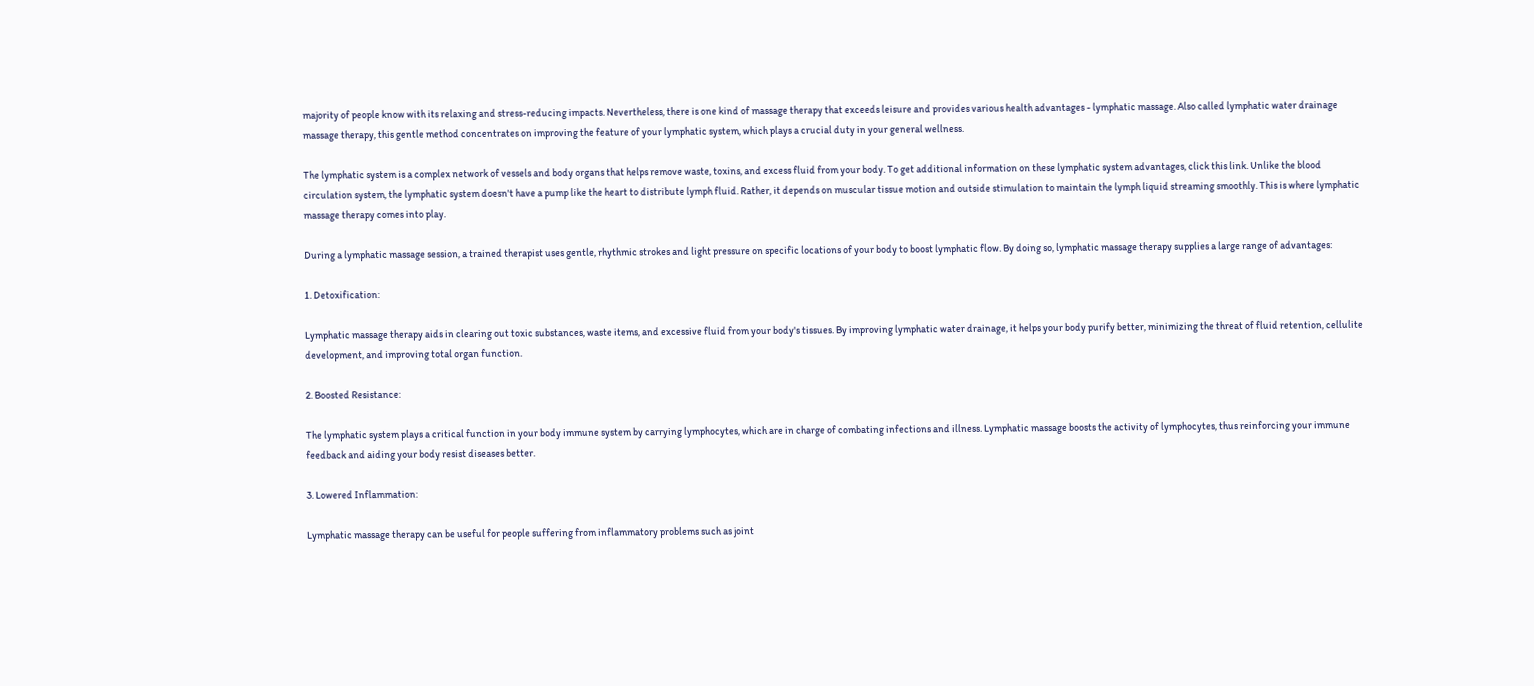majority of people know with its relaxing and stress-reducing impacts. Nevertheless, there is one kind of massage therapy that exceeds leisure and provides various health advantages - lymphatic massage. Also called lymphatic water drainage massage therapy, this gentle method concentrates on improving the feature of your lymphatic system, which plays a crucial duty in your general wellness.

The lymphatic system is a complex network of vessels and body organs that helps remove waste, toxins, and excess fluid from your body. To get additional information on these lymphatic system advantages, click this link. Unlike the blood circulation system, the lymphatic system doesn't have a pump like the heart to distribute lymph fluid. Rather, it depends on muscular tissue motion and outside stimulation to maintain the lymph liquid streaming smoothly. This is where lymphatic massage therapy comes into play.

During a lymphatic massage session, a trained therapist uses gentle, rhythmic strokes and light pressure on specific locations of your body to boost lymphatic flow. By doing so, lymphatic massage therapy supplies a large range of advantages:

1. Detoxification:

Lymphatic massage therapy aids in clearing out toxic substances, waste items, and excessive fluid from your body's tissues. By improving lymphatic water drainage, it helps your body purify better, minimizing the threat of fluid retention, cellulite development, and improving total organ function.

2. Boosted Resistance:

The lymphatic system plays a critical function in your body immune system by carrying lymphocytes, which are in charge of combating infections and illness. Lymphatic massage boosts the activity of lymphocytes, thus reinforcing your immune feedback and aiding your body resist diseases better.

3. Lowered Inflammation:

Lymphatic massage therapy can be useful for people suffering from inflammatory problems such as joint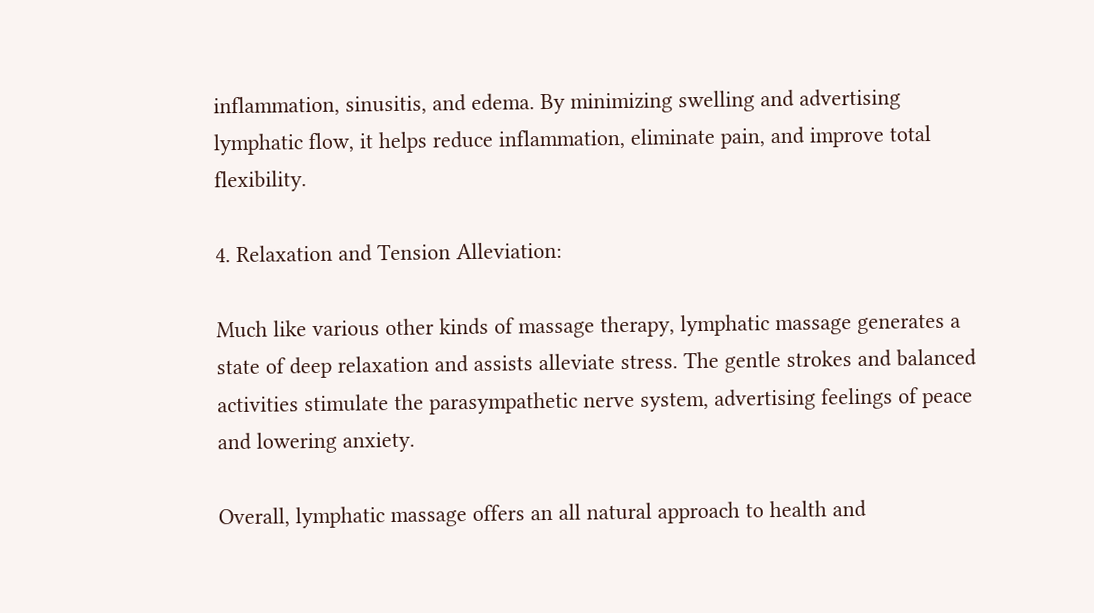inflammation, sinusitis, and edema. By minimizing swelling and advertising lymphatic flow, it helps reduce inflammation, eliminate pain, and improve total flexibility.

4. Relaxation and Tension Alleviation:

Much like various other kinds of massage therapy, lymphatic massage generates a state of deep relaxation and assists alleviate stress. The gentle strokes and balanced activities stimulate the parasympathetic nerve system, advertising feelings of peace and lowering anxiety.

Overall, lymphatic massage offers an all natural approach to health and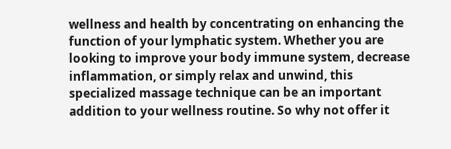wellness and health by concentrating on enhancing the function of your lymphatic system. Whether you are looking to improve your body immune system, decrease inflammation, or simply relax and unwind, this specialized massage technique can be an important addition to your wellness routine. So why not offer it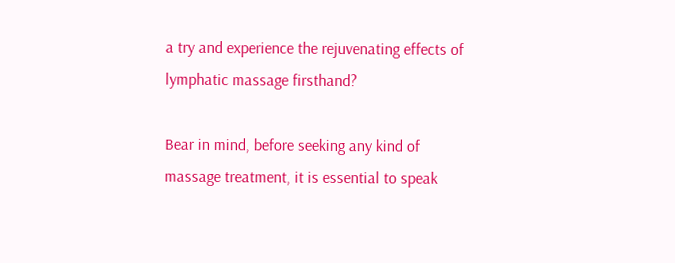a try and experience the rejuvenating effects of lymphatic massage firsthand?

Bear in mind, before seeking any kind of massage treatment, it is essential to speak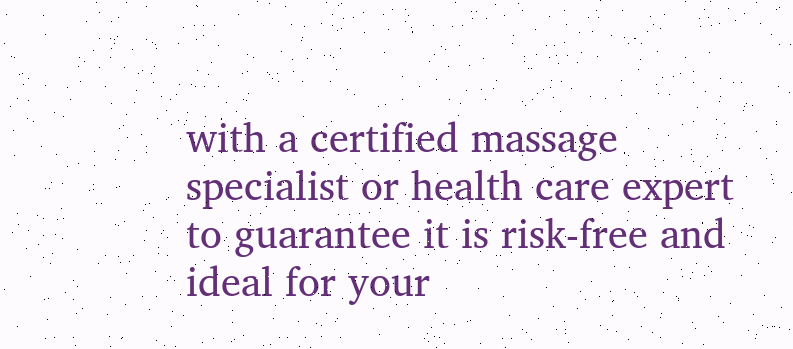with a certified massage specialist or health care expert to guarantee it is risk-free and ideal for your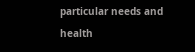particular needs and health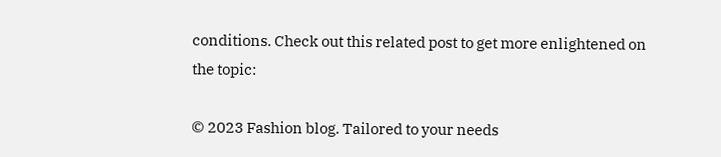conditions. Check out this related post to get more enlightened on the topic:

© 2023 Fashion blog. Tailored to your needs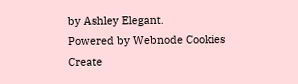by Ashley Elegant.
Powered by Webnode Cookies
Create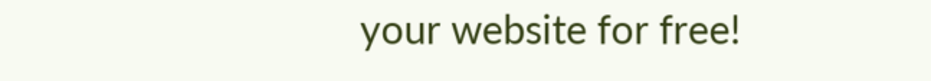your website for free!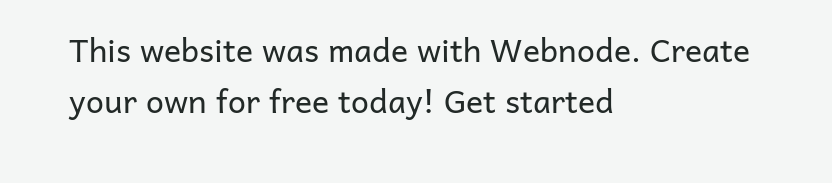This website was made with Webnode. Create your own for free today! Get started